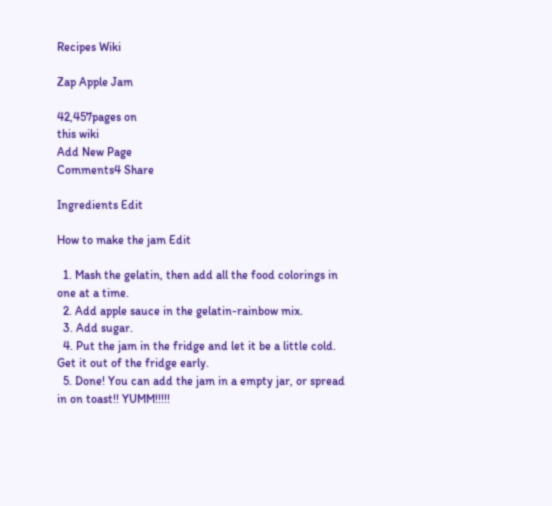Recipes Wiki

Zap Apple Jam

42,457pages on
this wiki
Add New Page
Comments4 Share

Ingredients Edit

How to make the jam Edit

  1. Mash the gelatin, then add all the food colorings in one at a time.
  2. Add apple sauce in the gelatin-rainbow mix.
  3. Add sugar.
  4. Put the jam in the fridge and let it be a little cold. Get it out of the fridge early.
  5. Done! You can add the jam in a empty jar, or spread in on toast!! YUMM!!!!!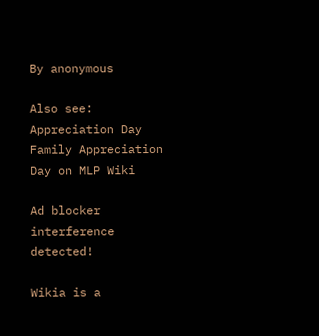By anonymous

Also see: Appreciation Day Family Appreciation Day on MLP Wiki

Ad blocker interference detected!

Wikia is a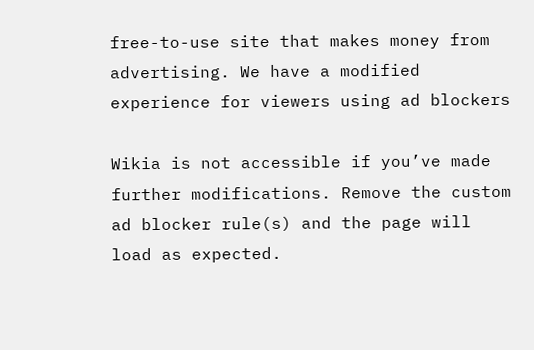free-to-use site that makes money from advertising. We have a modified experience for viewers using ad blockers

Wikia is not accessible if you’ve made further modifications. Remove the custom ad blocker rule(s) and the page will load as expected.